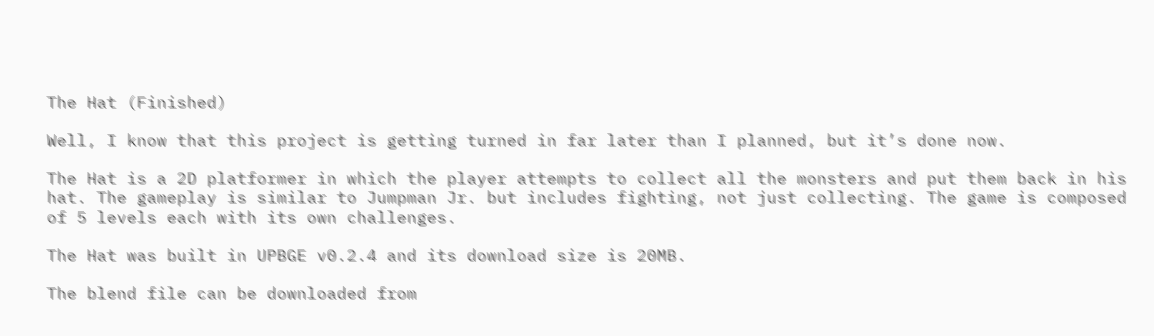The Hat (Finished)

Well, I know that this project is getting turned in far later than I planned, but it’s done now.

The Hat is a 2D platformer in which the player attempts to collect all the monsters and put them back in his hat. The gameplay is similar to Jumpman Jr. but includes fighting, not just collecting. The game is composed of 5 levels each with its own challenges.

The Hat was built in UPBGE v0.2.4 and its download size is 20MB.

The blend file can be downloaded from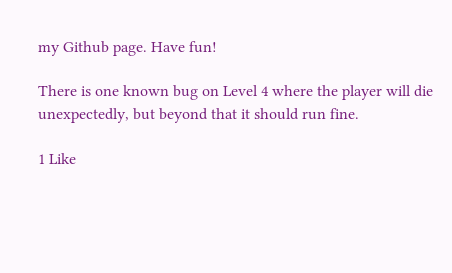my Github page. Have fun!

There is one known bug on Level 4 where the player will die unexpectedly, but beyond that it should run fine.

1 Like